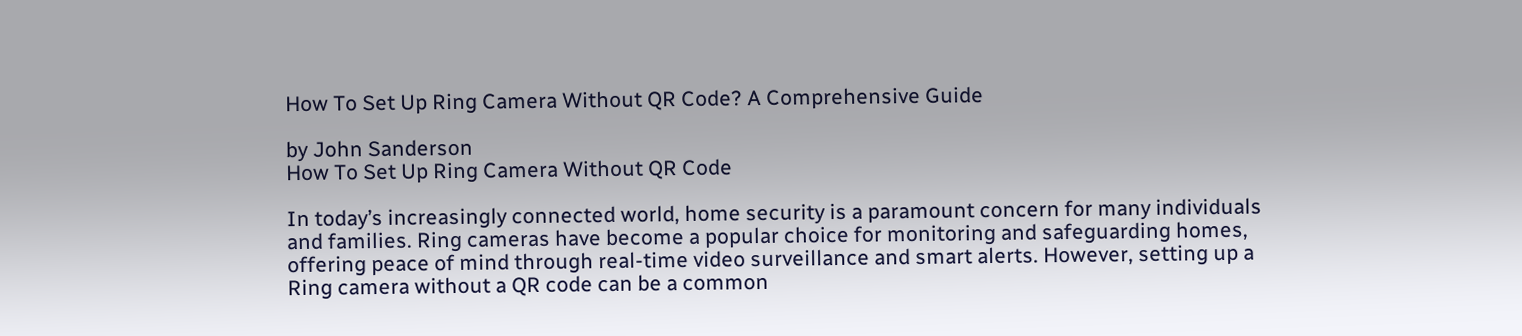How To Set Up Ring Camera Without QR Code? A Comprehensive Guide

by John Sanderson
How To Set Up Ring Camera Without QR Code

In today’s increasingly connected world, home security is a paramount concern for many individuals and families. Ring cameras have become a popular choice for monitoring and safeguarding homes, offering peace of mind through real-time video surveillance and smart alerts. However, setting up a Ring camera without a QR code can be a common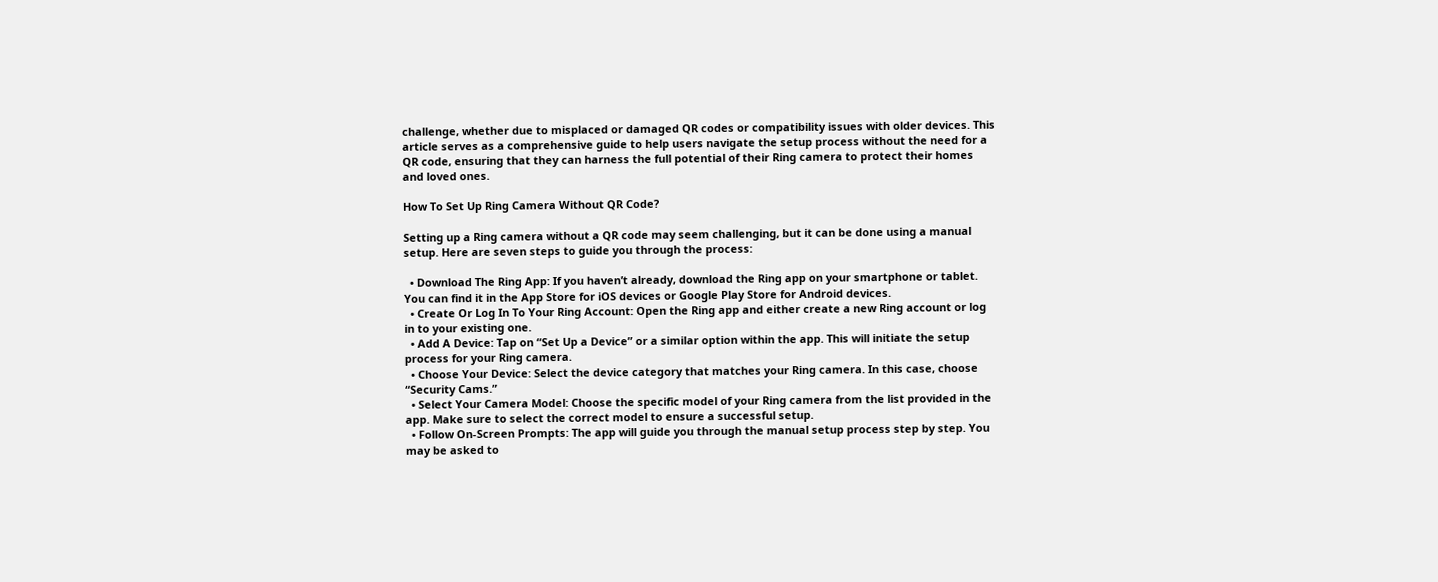challenge, whether due to misplaced or damaged QR codes or compatibility issues with older devices. This article serves as a comprehensive guide to help users navigate the setup process without the need for a QR code, ensuring that they can harness the full potential of their Ring camera to protect their homes and loved ones.

How To Set Up Ring Camera Without QR Code?

Setting up a Ring camera without a QR code may seem challenging, but it can be done using a manual setup. Here are seven steps to guide you through the process:

  • Download The Ring App: If you haven’t already, download the Ring app on your smartphone or tablet. You can find it in the App Store for iOS devices or Google Play Store for Android devices.
  • Create Or Log In To Your Ring Account: Open the Ring app and either create a new Ring account or log in to your existing one.
  • Add A Device: Tap on “Set Up a Device” or a similar option within the app. This will initiate the setup process for your Ring camera.
  • Choose Your Device: Select the device category that matches your Ring camera. In this case, choose “Security Cams.”
  • Select Your Camera Model: Choose the specific model of your Ring camera from the list provided in the app. Make sure to select the correct model to ensure a successful setup.
  • Follow On-Screen Prompts: The app will guide you through the manual setup process step by step. You may be asked to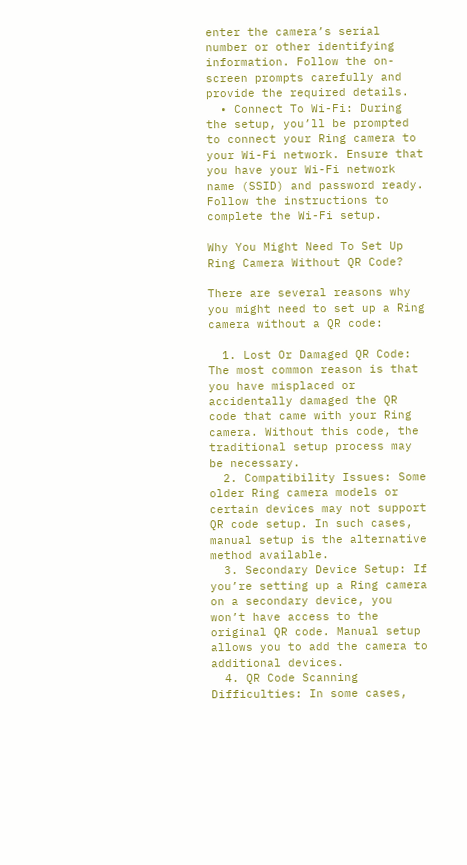enter the camera’s serial number or other identifying information. Follow the on-screen prompts carefully and provide the required details.
  • Connect To Wi-Fi: During the setup, you’ll be prompted to connect your Ring camera to your Wi-Fi network. Ensure that you have your Wi-Fi network name (SSID) and password ready. Follow the instructions to complete the Wi-Fi setup.

Why You Might Need To Set Up Ring Camera Without QR Code?

There are several reasons why you might need to set up a Ring camera without a QR code:

  1. Lost Or Damaged QR Code: The most common reason is that you have misplaced or accidentally damaged the QR code that came with your Ring camera. Without this code, the traditional setup process may be necessary.
  2. Compatibility Issues: Some older Ring camera models or certain devices may not support QR code setup. In such cases, manual setup is the alternative method available.
  3. Secondary Device Setup: If you’re setting up a Ring camera on a secondary device, you won’t have access to the original QR code. Manual setup allows you to add the camera to additional devices.
  4. QR Code Scanning Difficulties: In some cases,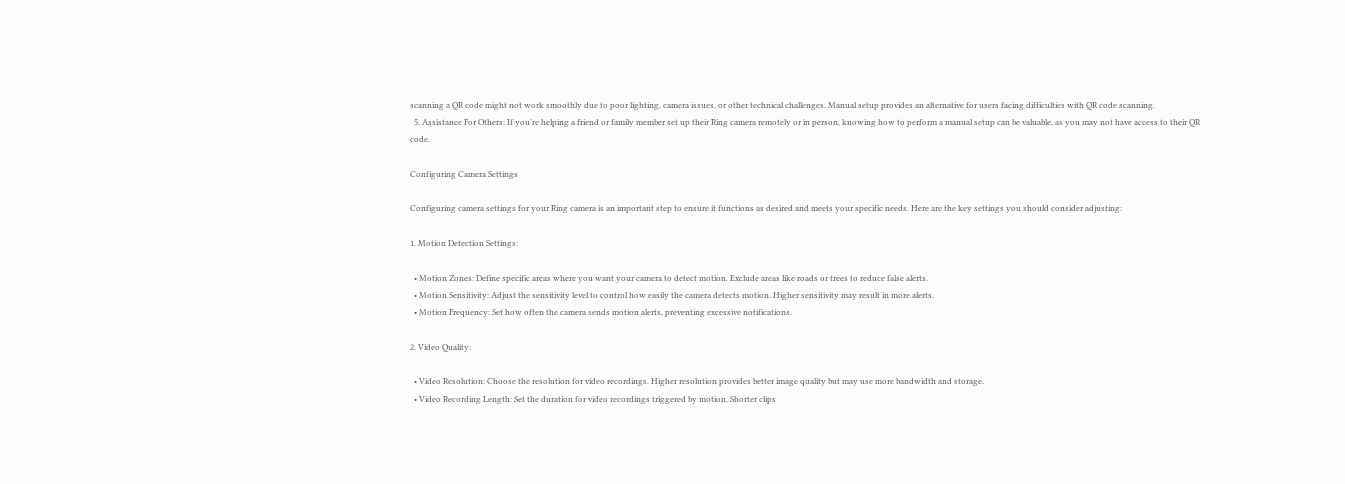scanning a QR code might not work smoothly due to poor lighting, camera issues, or other technical challenges. Manual setup provides an alternative for users facing difficulties with QR code scanning.
  5. Assistance For Others: If you’re helping a friend or family member set up their Ring camera remotely or in person, knowing how to perform a manual setup can be valuable, as you may not have access to their QR code.

Configuring Camera Settings

Configuring camera settings for your Ring camera is an important step to ensure it functions as desired and meets your specific needs. Here are the key settings you should consider adjusting:

1. Motion Detection Settings:

  • Motion Zones: Define specific areas where you want your camera to detect motion. Exclude areas like roads or trees to reduce false alerts.
  • Motion Sensitivity: Adjust the sensitivity level to control how easily the camera detects motion. Higher sensitivity may result in more alerts.
  • Motion Frequency: Set how often the camera sends motion alerts, preventing excessive notifications.

2. Video Quality:

  • Video Resolution: Choose the resolution for video recordings. Higher resolution provides better image quality but may use more bandwidth and storage.
  • Video Recording Length: Set the duration for video recordings triggered by motion. Shorter clips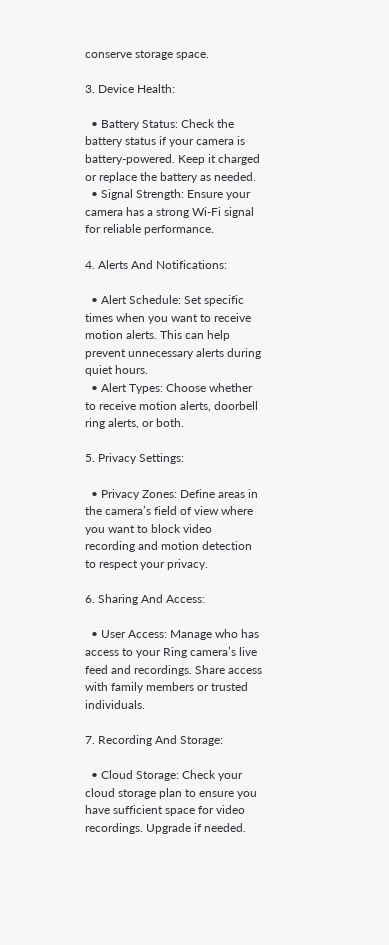conserve storage space.

3. Device Health:

  • Battery Status: Check the battery status if your camera is battery-powered. Keep it charged or replace the battery as needed.
  • Signal Strength: Ensure your camera has a strong Wi-Fi signal for reliable performance.

4. Alerts And Notifications:

  • Alert Schedule: Set specific times when you want to receive motion alerts. This can help prevent unnecessary alerts during quiet hours.
  • Alert Types: Choose whether to receive motion alerts, doorbell ring alerts, or both.

5. Privacy Settings:

  • Privacy Zones: Define areas in the camera’s field of view where you want to block video recording and motion detection to respect your privacy.

6. Sharing And Access:

  • User Access: Manage who has access to your Ring camera’s live feed and recordings. Share access with family members or trusted individuals.

7. Recording And Storage:

  • Cloud Storage: Check your cloud storage plan to ensure you have sufficient space for video recordings. Upgrade if needed.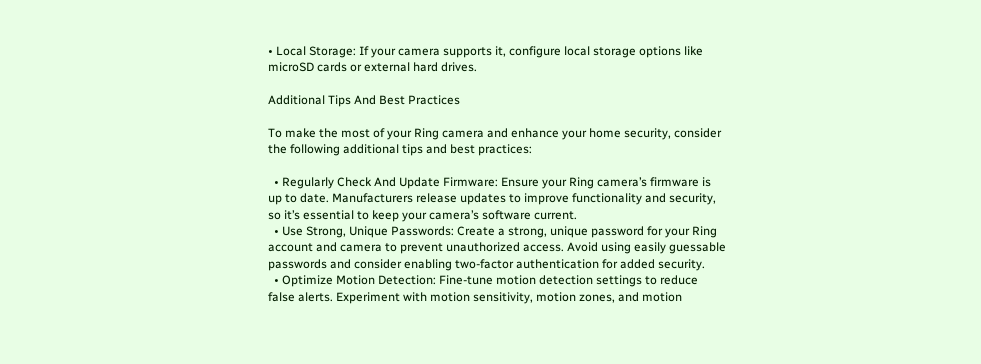• Local Storage: If your camera supports it, configure local storage options like microSD cards or external hard drives.

Additional Tips And Best Practices

To make the most of your Ring camera and enhance your home security, consider the following additional tips and best practices:

  • Regularly Check And Update Firmware: Ensure your Ring camera’s firmware is up to date. Manufacturers release updates to improve functionality and security, so it’s essential to keep your camera’s software current.
  • Use Strong, Unique Passwords: Create a strong, unique password for your Ring account and camera to prevent unauthorized access. Avoid using easily guessable passwords and consider enabling two-factor authentication for added security.
  • Optimize Motion Detection: Fine-tune motion detection settings to reduce false alerts. Experiment with motion sensitivity, motion zones, and motion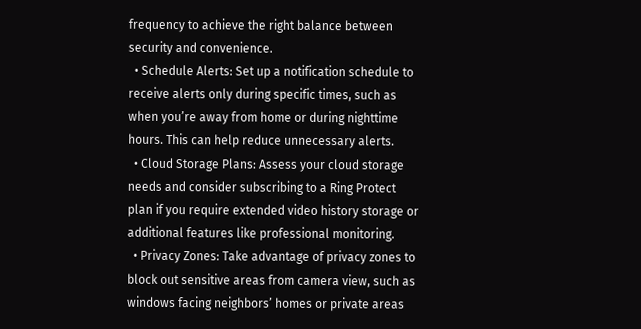frequency to achieve the right balance between security and convenience.
  • Schedule Alerts: Set up a notification schedule to receive alerts only during specific times, such as when you’re away from home or during nighttime hours. This can help reduce unnecessary alerts.
  • Cloud Storage Plans: Assess your cloud storage needs and consider subscribing to a Ring Protect plan if you require extended video history storage or additional features like professional monitoring.
  • Privacy Zones: Take advantage of privacy zones to block out sensitive areas from camera view, such as windows facing neighbors’ homes or private areas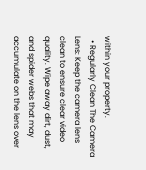within your property.
  • Regularly Clean The Camera Lens: Keep the camera lens clean to ensure clear video quality. Wipe away dirt, dust, and spider webs that may accumulate on the lens over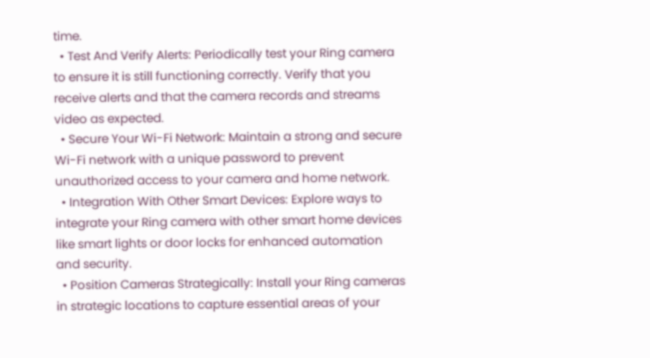time.
  • Test And Verify Alerts: Periodically test your Ring camera to ensure it is still functioning correctly. Verify that you receive alerts and that the camera records and streams video as expected.
  • Secure Your Wi-Fi Network: Maintain a strong and secure Wi-Fi network with a unique password to prevent unauthorized access to your camera and home network.
  • Integration With Other Smart Devices: Explore ways to integrate your Ring camera with other smart home devices like smart lights or door locks for enhanced automation and security.
  • Position Cameras Strategically: Install your Ring cameras in strategic locations to capture essential areas of your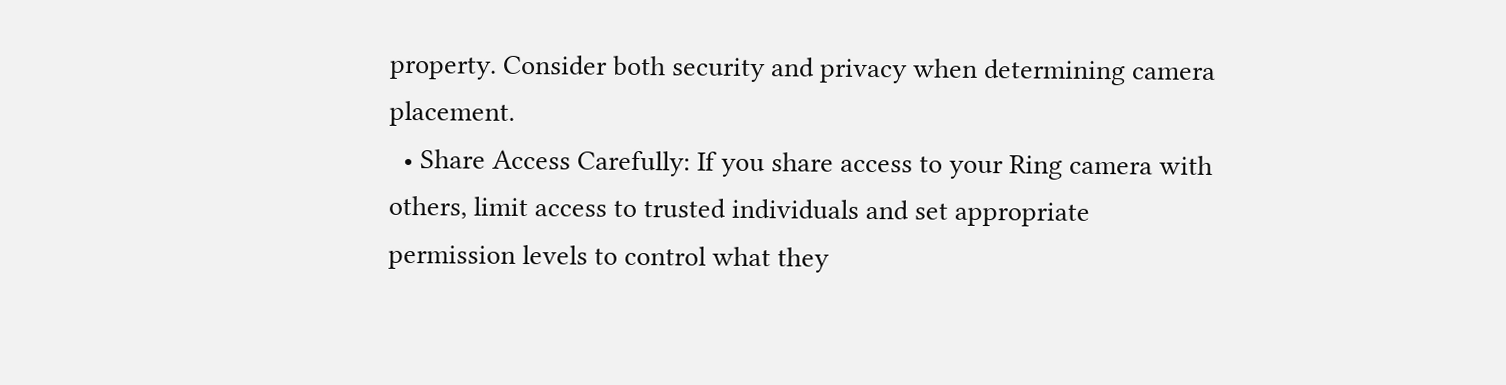property. Consider both security and privacy when determining camera placement.
  • Share Access Carefully: If you share access to your Ring camera with others, limit access to trusted individuals and set appropriate permission levels to control what they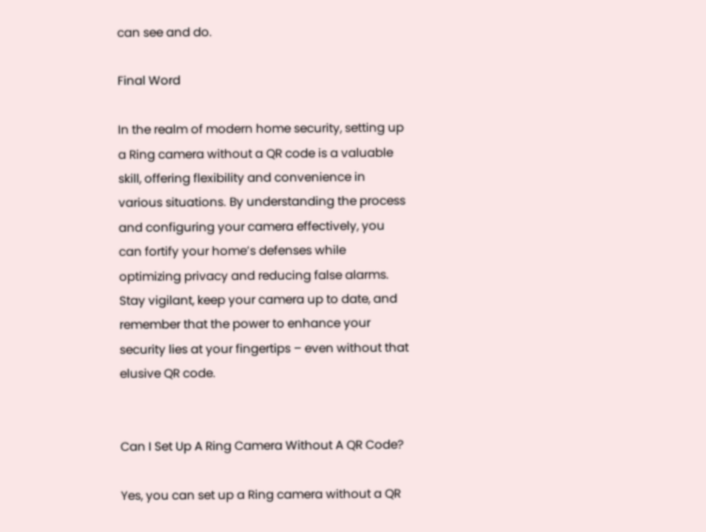can see and do.

Final Word

In the realm of modern home security, setting up a Ring camera without a QR code is a valuable skill, offering flexibility and convenience in various situations. By understanding the process and configuring your camera effectively, you can fortify your home’s defenses while optimizing privacy and reducing false alarms. Stay vigilant, keep your camera up to date, and remember that the power to enhance your security lies at your fingertips – even without that elusive QR code.


Can I Set Up A Ring Camera Without A QR Code?

Yes, you can set up a Ring camera without a QR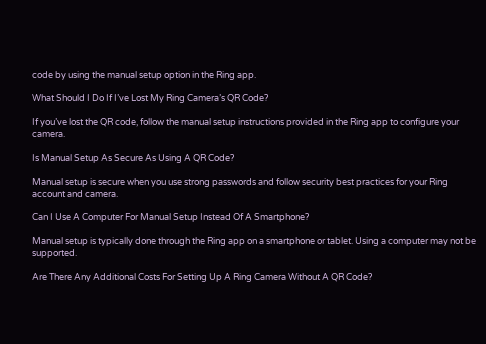code by using the manual setup option in the Ring app.

What Should I Do If I’ve Lost My Ring Camera’s QR Code?

If you’ve lost the QR code, follow the manual setup instructions provided in the Ring app to configure your camera.

Is Manual Setup As Secure As Using A QR Code?

Manual setup is secure when you use strong passwords and follow security best practices for your Ring account and camera.

Can I Use A Computer For Manual Setup Instead Of A Smartphone?

Manual setup is typically done through the Ring app on a smartphone or tablet. Using a computer may not be supported.

Are There Any Additional Costs For Setting Up A Ring Camera Without A QR Code?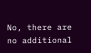No, there are no additional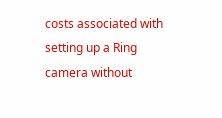costs associated with setting up a Ring camera without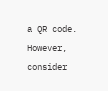a QR code. However, consider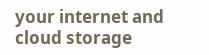your internet and cloud storage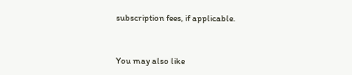subscription fees, if applicable.


You may also like